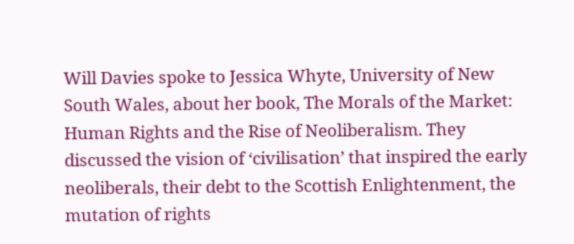Will Davies spoke to Jessica Whyte, University of New South Wales, about her book, The Morals of the Market: Human Rights and the Rise of Neoliberalism. They discussed the vision of ‘civilisation’ that inspired the early neoliberals, their debt to the Scottish Enlightenment, the mutation of rights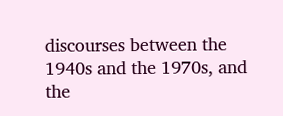discourses between the 1940s and the 1970s, and the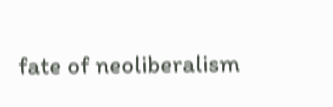fate of neoliberalism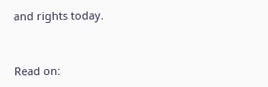and rights today.


Read on: